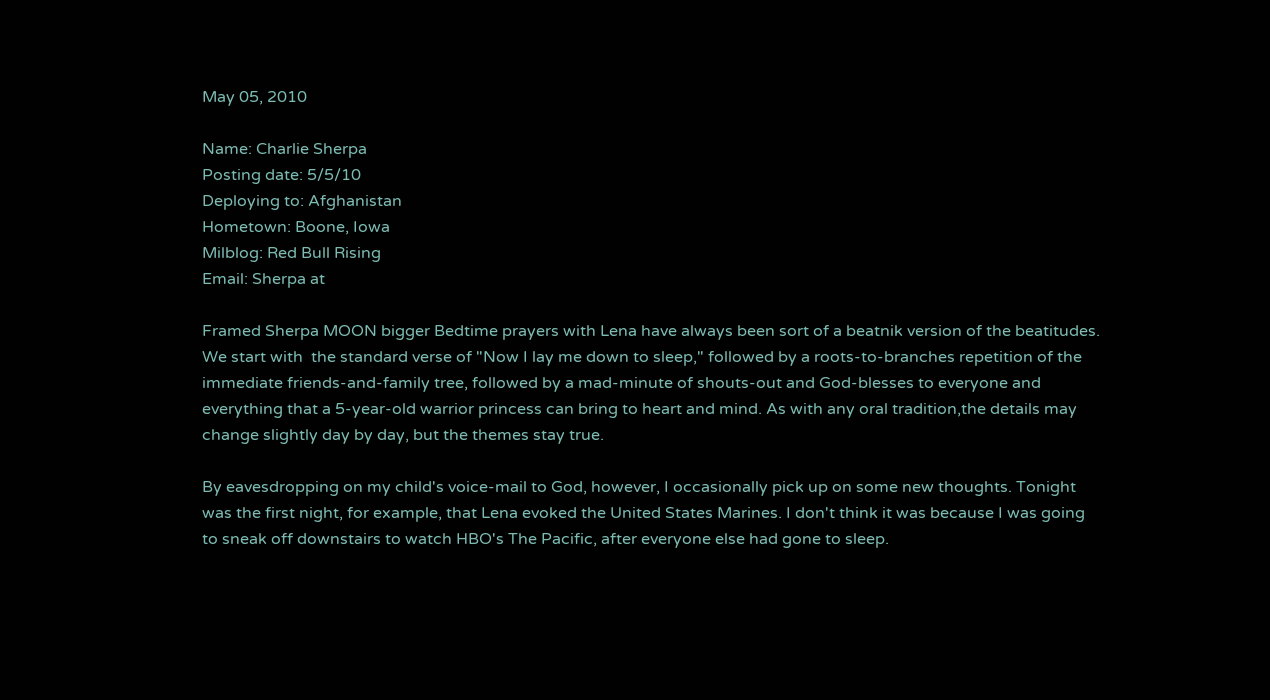May 05, 2010

Name: Charlie Sherpa
Posting date: 5/5/10
Deploying to: Afghanistan
Hometown: Boone, Iowa
Milblog: Red Bull Rising
Email: Sherpa at

Framed Sherpa MOON bigger Bedtime prayers with Lena have always been sort of a beatnik version of the beatitudes. We start with  the standard verse of "Now I lay me down to sleep," followed by a roots-to-branches repetition of the immediate friends-and-family tree, followed by a mad-minute of shouts-out and God-blesses to everyone and everything that a 5-year-old warrior princess can bring to heart and mind. As with any oral tradition,the details may change slightly day by day, but the themes stay true.

By eavesdropping on my child's voice-mail to God, however, I occasionally pick up on some new thoughts. Tonight was the first night, for example, that Lena evoked the United States Marines. I don't think it was because I was going to sneak off downstairs to watch HBO's The Pacific, after everyone else had gone to sleep.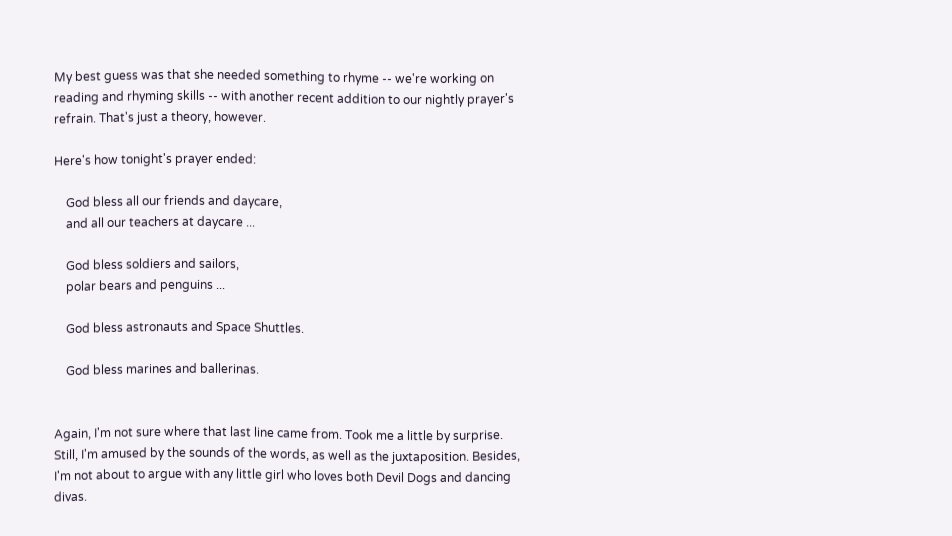My best guess was that she needed something to rhyme -- we're working on reading and rhyming skills -- with another recent addition to our nightly prayer's refrain. That's just a theory, however.

Here's how tonight's prayer ended:

    God bless all our friends and daycare,
    and all our teachers at daycare ...

    God bless soldiers and sailors,
    polar bears and penguins ...

    God bless astronauts and Space Shuttles.

    God bless marines and ballerinas.


Again, I'm not sure where that last line came from. Took me a little by surprise. Still, I'm amused by the sounds of the words, as well as the juxtaposition. Besides, I'm not about to argue with any little girl who loves both Devil Dogs and dancing divas.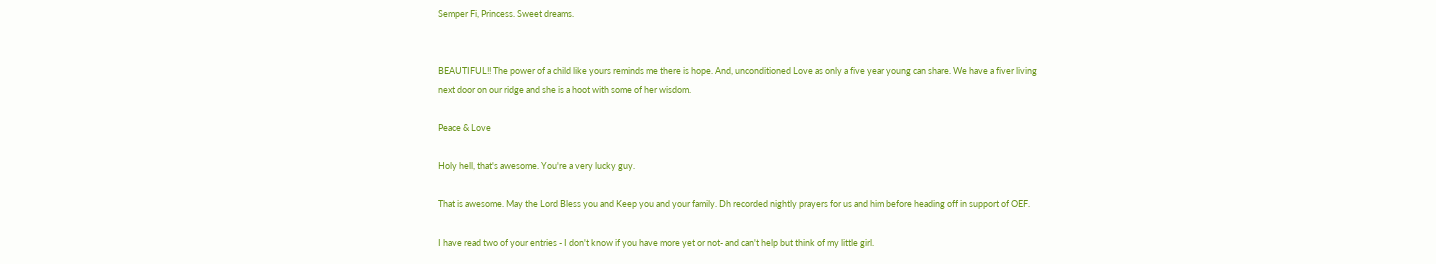Semper Fi, Princess. Sweet dreams.


BEAUTIFUL!! The power of a child like yours reminds me there is hope. And, unconditioned Love as only a five year young can share. We have a fiver living next door on our ridge and she is a hoot with some of her wisdom.

Peace & Love

Holy hell, that's awesome. You're a very lucky guy.

That is awesome. May the Lord Bless you and Keep you and your family. Dh recorded nightly prayers for us and him before heading off in support of OEF.

I have read two of your entries - I don't know if you have more yet or not- and can't help but think of my little girl.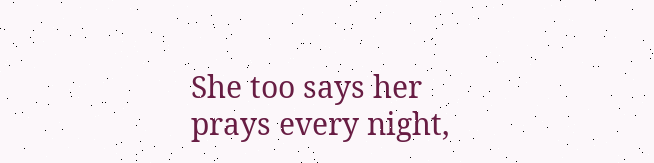She too says her prays every night,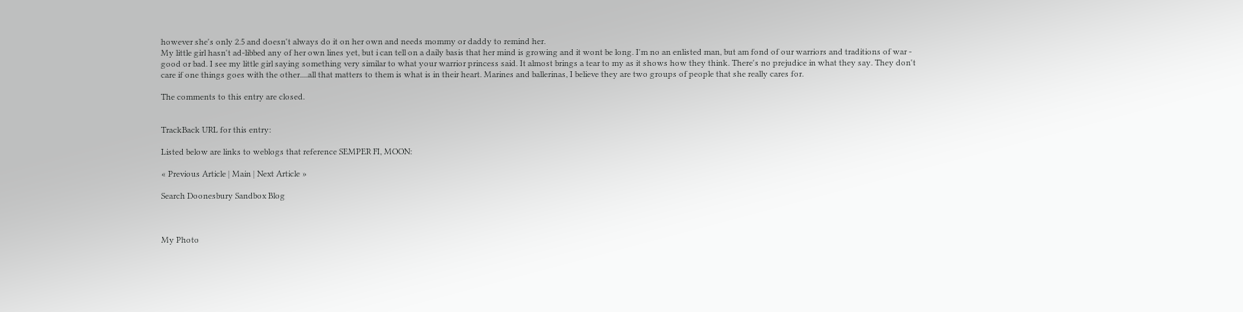however she's only 2.5 and doesn't always do it on her own and needs mommy or daddy to remind her.
My little girl hasn't ad-libbed any of her own lines yet, but i can tell on a daily basis that her mind is growing and it wont be long. I'm no an enlisted man, but am fond of our warriors and traditions of war - good or bad. I see my little girl saying something very similar to what your warrior princess said. It almost brings a tear to my as it shows how they think. There's no prejudice in what they say. They don't care if one things goes with the other....all that matters to them is what is in their heart. Marines and ballerinas, I believe they are two groups of people that she really cares for.

The comments to this entry are closed.


TrackBack URL for this entry:

Listed below are links to weblogs that reference SEMPER FI, MOON:

« Previous Article | Main | Next Article »

Search Doonesbury Sandbox Blog



My Photo